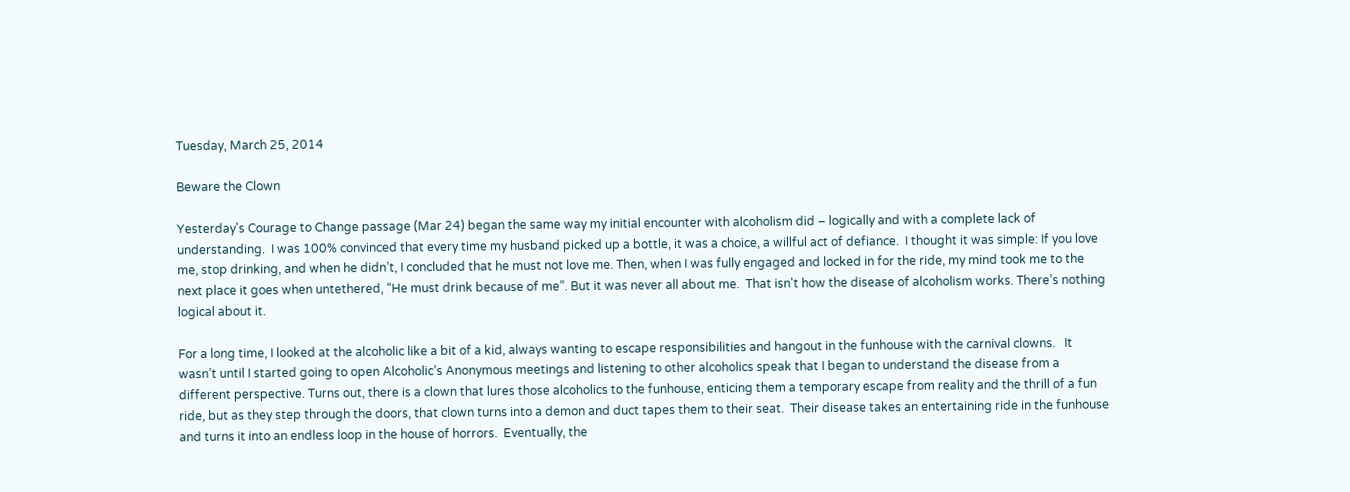Tuesday, March 25, 2014

Beware the Clown

Yesterday's Courage to Change passage (Mar 24) began the same way my initial encounter with alcoholism did – logically and with a complete lack of understanding.  I was 100% convinced that every time my husband picked up a bottle, it was a choice, a willful act of defiance.  I thought it was simple: If you love me, stop drinking, and when he didn’t, I concluded that he must not love me. Then, when I was fully engaged and locked in for the ride, my mind took me to the next place it goes when untethered, “He must drink because of me”. But it was never all about me.  That isn't how the disease of alcoholism works. There’s nothing logical about it.

For a long time, I looked at the alcoholic like a bit of a kid, always wanting to escape responsibilities and hangout in the funhouse with the carnival clowns.   It wasn’t until I started going to open Alcoholic’s Anonymous meetings and listening to other alcoholics speak that I began to understand the disease from a different perspective. Turns out, there is a clown that lures those alcoholics to the funhouse, enticing them a temporary escape from reality and the thrill of a fun ride, but as they step through the doors, that clown turns into a demon and duct tapes them to their seat.  Their disease takes an entertaining ride in the funhouse and turns it into an endless loop in the house of horrors.  Eventually, the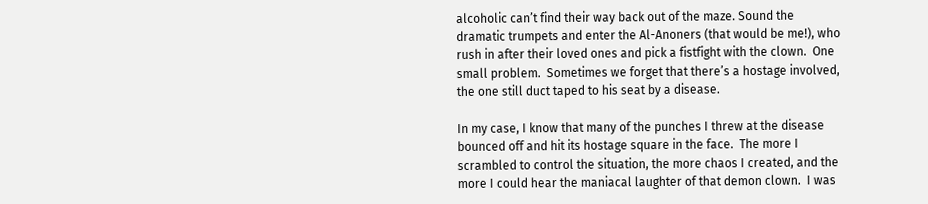alcoholic can’t find their way back out of the maze. Sound the dramatic trumpets and enter the Al-Anoners (that would be me!), who rush in after their loved ones and pick a fistfight with the clown.  One small problem.  Sometimes we forget that there’s a hostage involved, the one still duct taped to his seat by a disease.

In my case, I know that many of the punches I threw at the disease bounced off and hit its hostage square in the face.  The more I scrambled to control the situation, the more chaos I created, and the more I could hear the maniacal laughter of that demon clown.  I was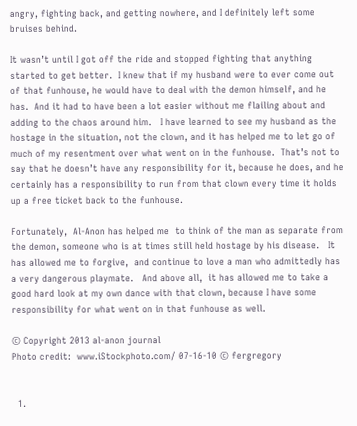angry, fighting back, and getting nowhere, and I definitely left some bruises behind.

It wasn’t until I got off the ride and stopped fighting that anything started to get better.  I knew that if my husband were to ever come out of that funhouse, he would have to deal with the demon himself, and he has.  And it had to have been a lot easier without me flailing about and adding to the chaos around him.   I have learned to see my husband as the hostage in the situation, not the clown, and it has helped me to let go of much of my resentment over what went on in the funhouse.  That’s not to say that he doesn’t have any responsibility for it, because he does, and he certainly has a responsibility to run from that clown every time it holds up a free ticket back to the funhouse.

Fortunately,  Al-Anon has helped me  to think of the man as separate from the demon, someone who is at times still held hostage by his disease.   It has allowed me to forgive,  and continue to love a man who admittedly has a very dangerous playmate.   And above all,  it has allowed me to take a good hard look at my own dance with that clown, because I have some responsibility for what went on in that funhouse as well.

© Copyright 2013 al-anon journal
Photo credit:  www.iStockphoto.com/ 07-16-10 © fergregory


  1.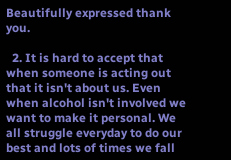Beautifully expressed thank you.

  2. It is hard to accept that when someone is acting out that it isn't about us. Even when alcohol isn't involved we want to make it personal. We all struggle everyday to do our best and lots of times we fall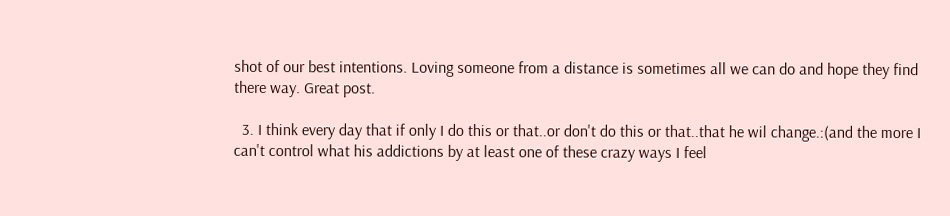shot of our best intentions. Loving someone from a distance is sometimes all we can do and hope they find there way. Great post.

  3. I think every day that if only I do this or that..or don't do this or that..that he wil change.:(and the more I can't control what his addictions by at least one of these crazy ways I feel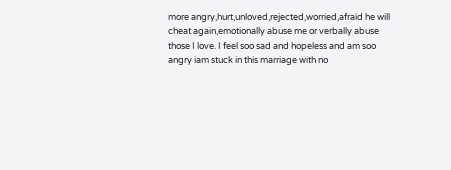more angry,hurt,unloved,rejected,worried,afraid he will cheat again,emotionally abuse me or verbally abuse those I love. I feel soo sad and hopeless and am soo angry iam stuck in this marriage with no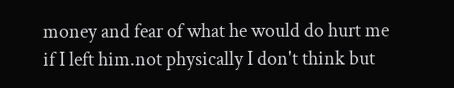money and fear of what he would do hurt me if I left him.not physically I don't think but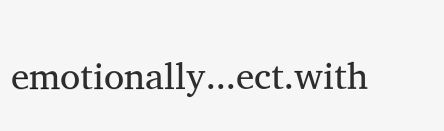emotionally...ect.with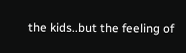the kids..but the feeling of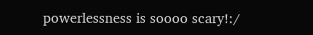powerlessness is soooo scary!:/